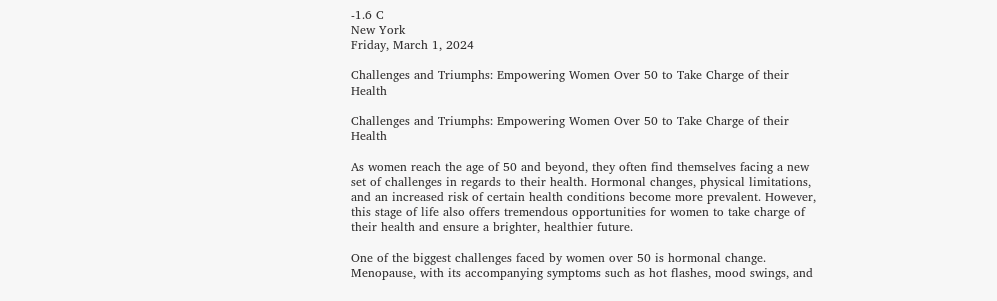-1.6 C
New York
Friday, March 1, 2024

Challenges and Triumphs: Empowering Women Over 50 to Take Charge of their Health

Challenges and Triumphs: Empowering Women Over 50 to Take Charge of their Health

As women reach the age of 50 and beyond, they often find themselves facing a new set of challenges in regards to their health. Hormonal changes, physical limitations, and an increased risk of certain health conditions become more prevalent. However, this stage of life also offers tremendous opportunities for women to take charge of their health and ensure a brighter, healthier future.

One of the biggest challenges faced by women over 50 is hormonal change. Menopause, with its accompanying symptoms such as hot flashes, mood swings, and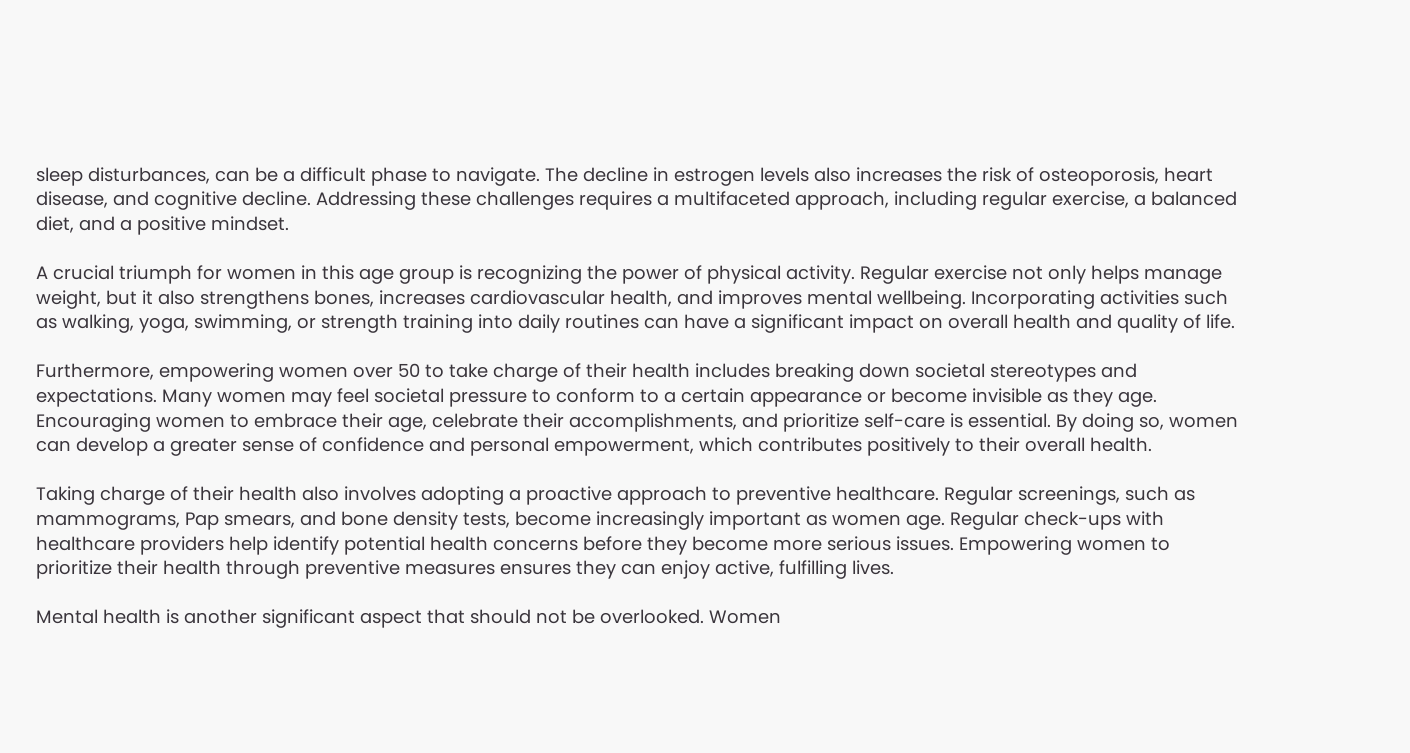sleep disturbances, can be a difficult phase to navigate. The decline in estrogen levels also increases the risk of osteoporosis, heart disease, and cognitive decline. Addressing these challenges requires a multifaceted approach, including regular exercise, a balanced diet, and a positive mindset.

A crucial triumph for women in this age group is recognizing the power of physical activity. Regular exercise not only helps manage weight, but it also strengthens bones, increases cardiovascular health, and improves mental wellbeing. Incorporating activities such as walking, yoga, swimming, or strength training into daily routines can have a significant impact on overall health and quality of life.

Furthermore, empowering women over 50 to take charge of their health includes breaking down societal stereotypes and expectations. Many women may feel societal pressure to conform to a certain appearance or become invisible as they age. Encouraging women to embrace their age, celebrate their accomplishments, and prioritize self-care is essential. By doing so, women can develop a greater sense of confidence and personal empowerment, which contributes positively to their overall health.

Taking charge of their health also involves adopting a proactive approach to preventive healthcare. Regular screenings, such as mammograms, Pap smears, and bone density tests, become increasingly important as women age. Regular check-ups with healthcare providers help identify potential health concerns before they become more serious issues. Empowering women to prioritize their health through preventive measures ensures they can enjoy active, fulfilling lives.

Mental health is another significant aspect that should not be overlooked. Women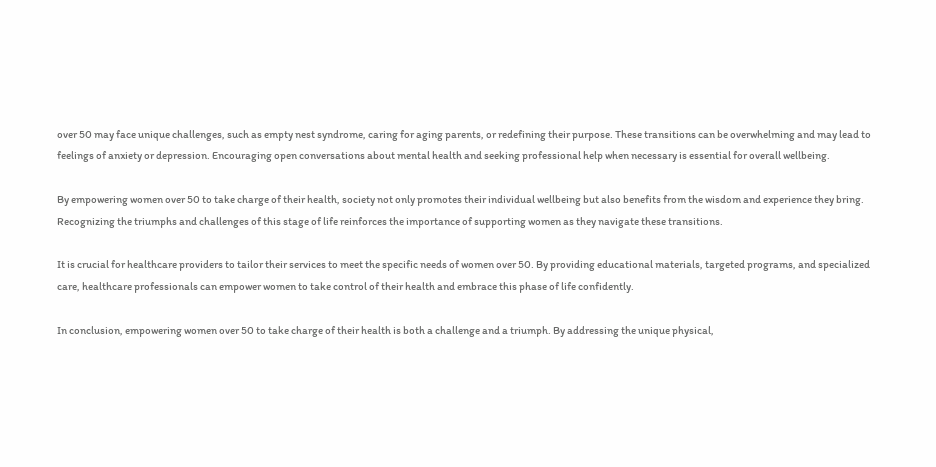over 50 may face unique challenges, such as empty nest syndrome, caring for aging parents, or redefining their purpose. These transitions can be overwhelming and may lead to feelings of anxiety or depression. Encouraging open conversations about mental health and seeking professional help when necessary is essential for overall wellbeing.

By empowering women over 50 to take charge of their health, society not only promotes their individual wellbeing but also benefits from the wisdom and experience they bring. Recognizing the triumphs and challenges of this stage of life reinforces the importance of supporting women as they navigate these transitions.

It is crucial for healthcare providers to tailor their services to meet the specific needs of women over 50. By providing educational materials, targeted programs, and specialized care, healthcare professionals can empower women to take control of their health and embrace this phase of life confidently.

In conclusion, empowering women over 50 to take charge of their health is both a challenge and a triumph. By addressing the unique physical,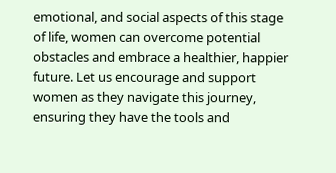emotional, and social aspects of this stage of life, women can overcome potential obstacles and embrace a healthier, happier future. Let us encourage and support women as they navigate this journey, ensuring they have the tools and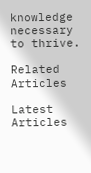knowledge necessary to thrive.

Related Articles

Latest Articles